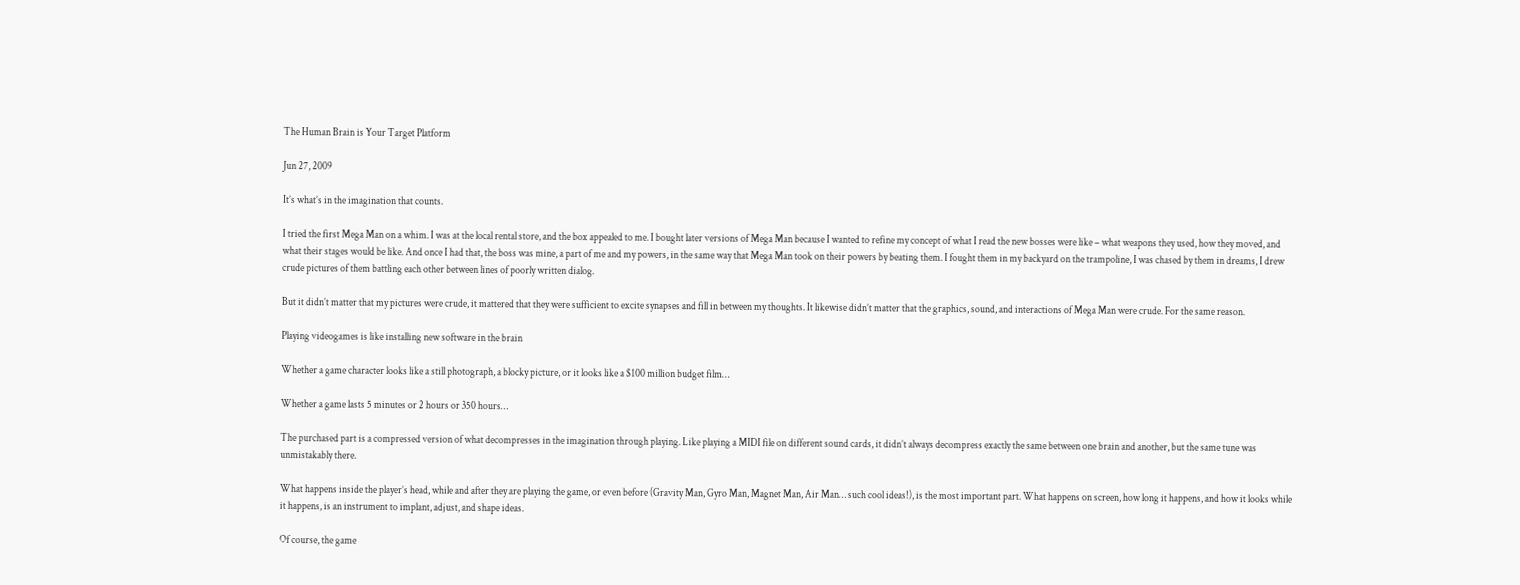The Human Brain is Your Target Platform

Jun 27, 2009

It’s what’s in the imagination that counts.

I tried the first Mega Man on a whim. I was at the local rental store, and the box appealed to me. I bought later versions of Mega Man because I wanted to refine my concept of what I read the new bosses were like – what weapons they used, how they moved, and what their stages would be like. And once I had that, the boss was mine, a part of me and my powers, in the same way that Mega Man took on their powers by beating them. I fought them in my backyard on the trampoline, I was chased by them in dreams, I drew crude pictures of them battling each other between lines of poorly written dialog.

But it didn’t matter that my pictures were crude, it mattered that they were sufficient to excite synapses and fill in between my thoughts. It likewise didn’t matter that the graphics, sound, and interactions of Mega Man were crude. For the same reason.

Playing videogames is like installing new software in the brain

Whether a game character looks like a still photograph, a blocky picture, or it looks like a $100 million budget film…

Whether a game lasts 5 minutes or 2 hours or 350 hours…

The purchased part is a compressed version of what decompresses in the imagination through playing. Like playing a MIDI file on different sound cards, it didn’t always decompress exactly the same between one brain and another, but the same tune was unmistakably there.

What happens inside the player’s head, while and after they are playing the game, or even before (Gravity Man, Gyro Man, Magnet Man, Air Man… such cool ideas!), is the most important part. What happens on screen, how long it happens, and how it looks while it happens, is an instrument to implant, adjust, and shape ideas.

Of course, the game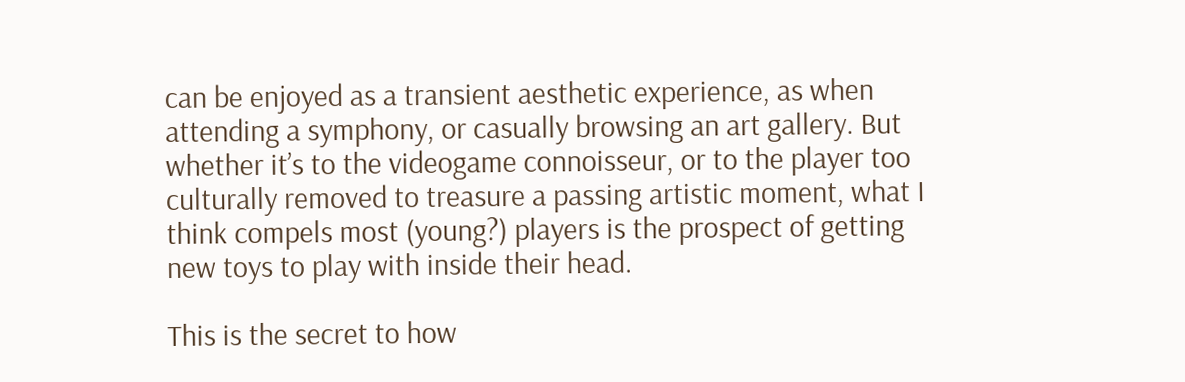can be enjoyed as a transient aesthetic experience, as when attending a symphony, or casually browsing an art gallery. But whether it’s to the videogame connoisseur, or to the player too culturally removed to treasure a passing artistic moment, what I think compels most (young?) players is the prospect of getting new toys to play with inside their head.

This is the secret to how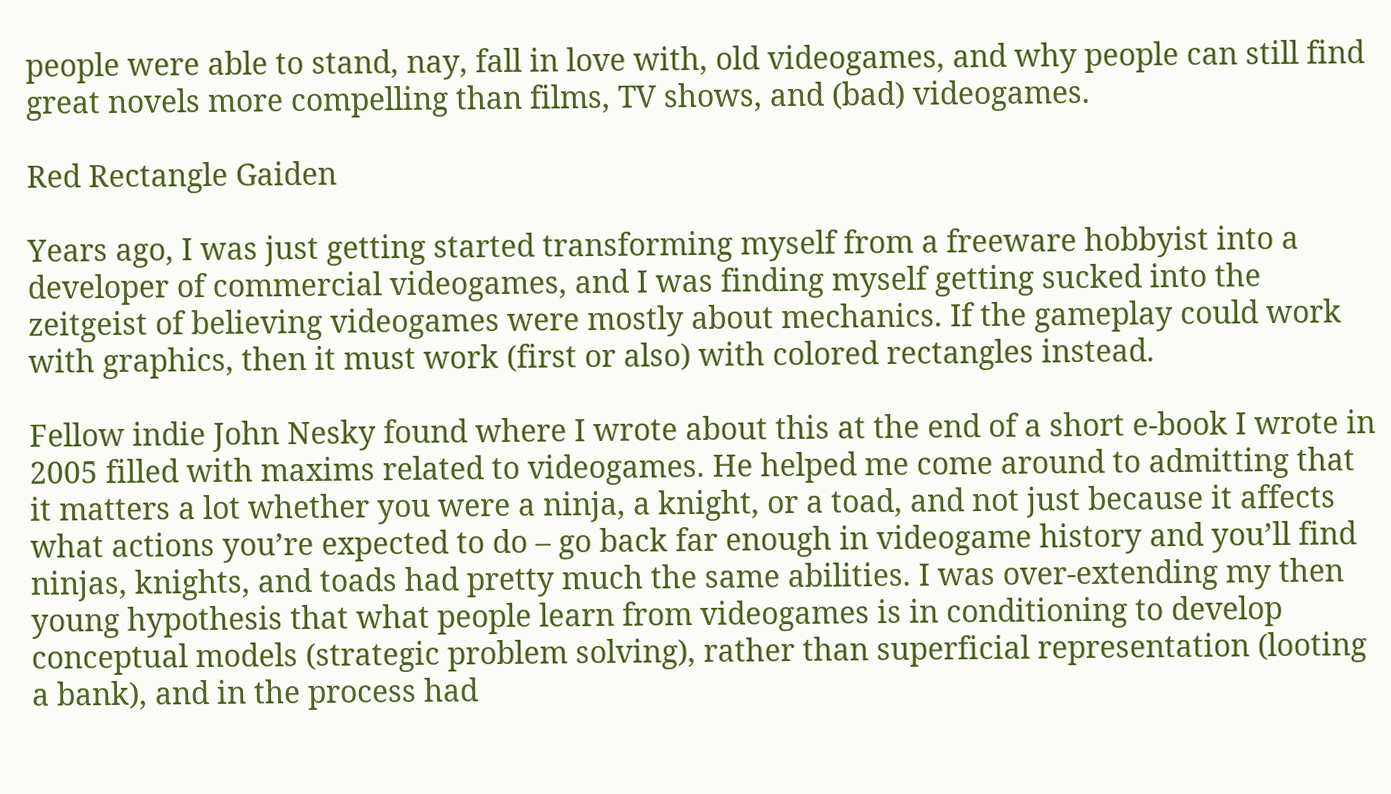people were able to stand, nay, fall in love with, old videogames, and why people can still find great novels more compelling than films, TV shows, and (bad) videogames.

Red Rectangle Gaiden

Years ago, I was just getting started transforming myself from a freeware hobbyist into a developer of commercial videogames, and I was finding myself getting sucked into the zeitgeist of believing videogames were mostly about mechanics. If the gameplay could work with graphics, then it must work (first or also) with colored rectangles instead.

Fellow indie John Nesky found where I wrote about this at the end of a short e-book I wrote in 2005 filled with maxims related to videogames. He helped me come around to admitting that it matters a lot whether you were a ninja, a knight, or a toad, and not just because it affects what actions you’re expected to do – go back far enough in videogame history and you’ll find ninjas, knights, and toads had pretty much the same abilities. I was over-extending my then young hypothesis that what people learn from videogames is in conditioning to develop conceptual models (strategic problem solving), rather than superficial representation (looting a bank), and in the process had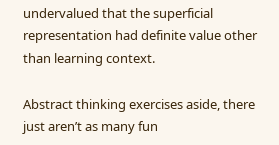undervalued that the superficial representation had definite value other than learning context.

Abstract thinking exercises aside, there just aren’t as many fun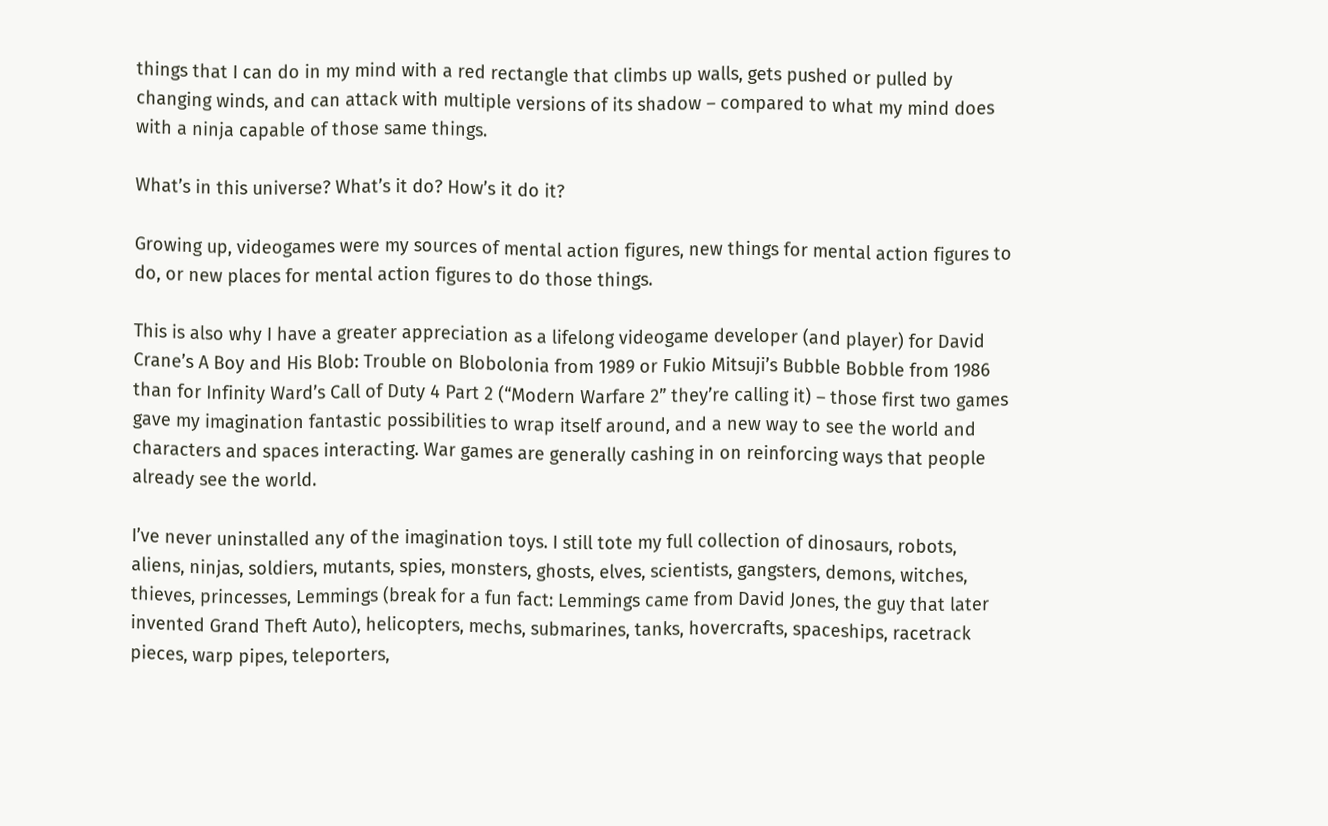things that I can do in my mind with a red rectangle that climbs up walls, gets pushed or pulled by changing winds, and can attack with multiple versions of its shadow – compared to what my mind does with a ninja capable of those same things.

What’s in this universe? What’s it do? How’s it do it?

Growing up, videogames were my sources of mental action figures, new things for mental action figures to do, or new places for mental action figures to do those things.

This is also why I have a greater appreciation as a lifelong videogame developer (and player) for David Crane’s A Boy and His Blob: Trouble on Blobolonia from 1989 or Fukio Mitsuji’s Bubble Bobble from 1986 than for Infinity Ward’s Call of Duty 4 Part 2 (“Modern Warfare 2” they’re calling it) – those first two games gave my imagination fantastic possibilities to wrap itself around, and a new way to see the world and characters and spaces interacting. War games are generally cashing in on reinforcing ways that people already see the world.

I’ve never uninstalled any of the imagination toys. I still tote my full collection of dinosaurs, robots, aliens, ninjas, soldiers, mutants, spies, monsters, ghosts, elves, scientists, gangsters, demons, witches, thieves, princesses, Lemmings (break for a fun fact: Lemmings came from David Jones, the guy that later invented Grand Theft Auto), helicopters, mechs, submarines, tanks, hovercrafts, spaceships, racetrack pieces, warp pipes, teleporters,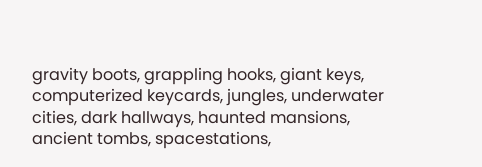gravity boots, grappling hooks, giant keys, computerized keycards, jungles, underwater cities, dark hallways, haunted mansions, ancient tombs, spacestations,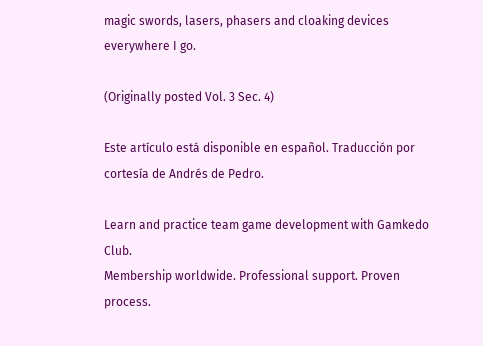magic swords, lasers, phasers and cloaking devices everywhere I go.

(Originally posted Vol. 3 Sec. 4)

Este artículo está disponible en español. Traducción por cortesía de Andrés de Pedro.

Learn and practice team game development with Gamkedo Club.
Membership worldwide. Professional support. Proven process.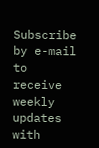Subscribe by e-mail to receive weekly updates with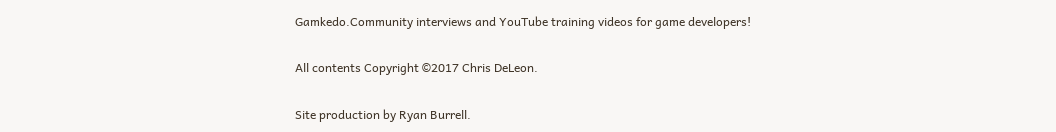Gamkedo.Community interviews and YouTube training videos for game developers!

All contents Copyright ©2017 Chris DeLeon.

Site production by Ryan Burrell.